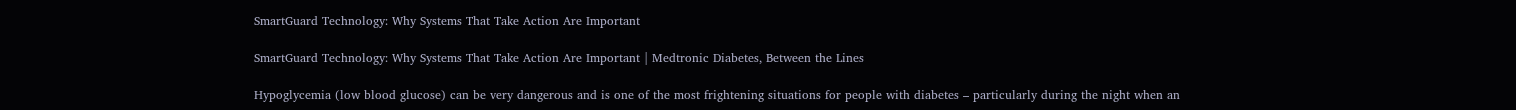SmartGuard Technology: Why Systems That Take Action Are Important

SmartGuard Technology: Why Systems That Take Action Are Important | Medtronic Diabetes, Between the Lines

Hypoglycemia (low blood glucose) can be very dangerous and is one of the most frightening situations for people with diabetes – particularly during the night when an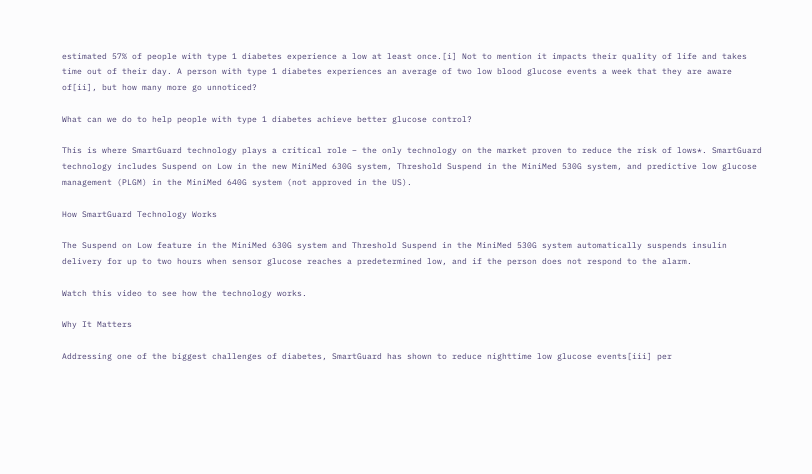estimated 57% of people with type 1 diabetes experience a low at least once.[i] Not to mention it impacts their quality of life and takes time out of their day. A person with type 1 diabetes experiences an average of two low blood glucose events a week that they are aware of[ii], but how many more go unnoticed?

What can we do to help people with type 1 diabetes achieve better glucose control?

This is where SmartGuard technology plays a critical role – the only technology on the market proven to reduce the risk of lows*. SmartGuard technology includes Suspend on Low in the new MiniMed 630G system, Threshold Suspend in the MiniMed 530G system, and predictive low glucose management (PLGM) in the MiniMed 640G system (not approved in the US).

How SmartGuard Technology Works

The Suspend on Low feature in the MiniMed 630G system and Threshold Suspend in the MiniMed 530G system automatically suspends insulin delivery for up to two hours when sensor glucose reaches a predetermined low, and if the person does not respond to the alarm.

Watch this video to see how the technology works.

Why It Matters

Addressing one of the biggest challenges of diabetes, SmartGuard has shown to reduce nighttime low glucose events[iii] per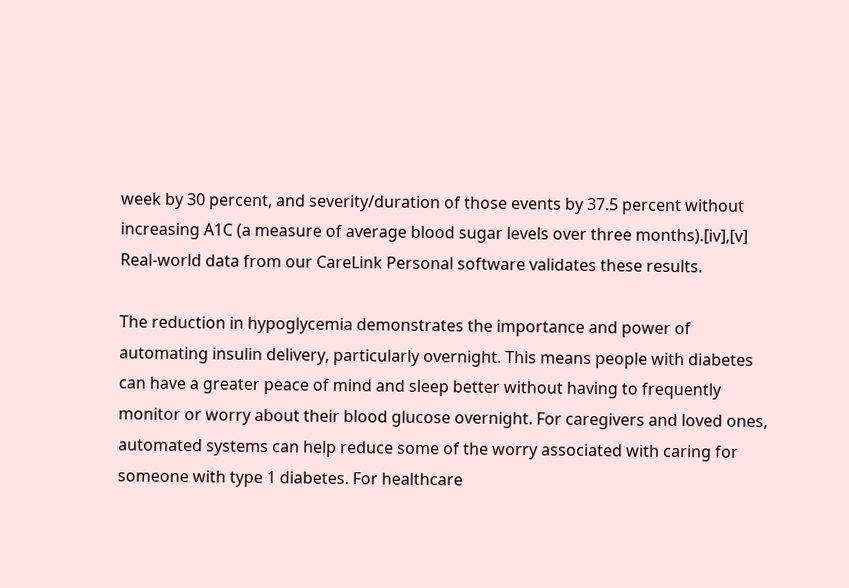week by 30 percent, and severity/duration of those events by 37.5 percent without increasing A1C (a measure of average blood sugar levels over three months).[iv],[v] Real-world data from our CareLink Personal software validates these results.

The reduction in hypoglycemia demonstrates the importance and power of automating insulin delivery, particularly overnight. This means people with diabetes can have a greater peace of mind and sleep better without having to frequently monitor or worry about their blood glucose overnight. For caregivers and loved ones, automated systems can help reduce some of the worry associated with caring for someone with type 1 diabetes. For healthcare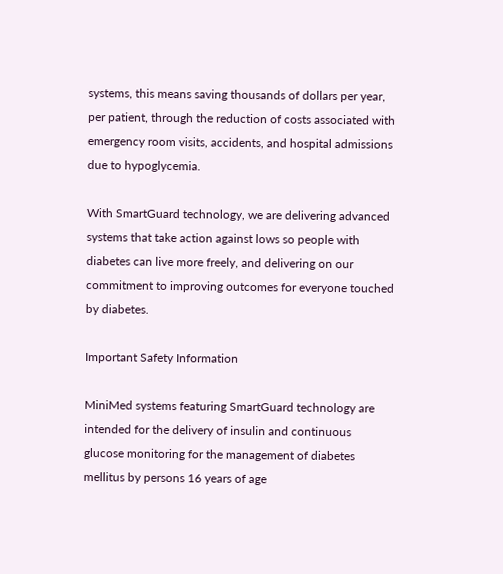systems, this means saving thousands of dollars per year, per patient, through the reduction of costs associated with emergency room visits, accidents, and hospital admissions due to hypoglycemia.

With SmartGuard technology, we are delivering advanced systems that take action against lows so people with diabetes can live more freely, and delivering on our commitment to improving outcomes for everyone touched by diabetes.

Important Safety Information

MiniMed systems featuring SmartGuard technology are intended for the delivery of insulin and continuous glucose monitoring for the management of diabetes mellitus by persons 16 years of age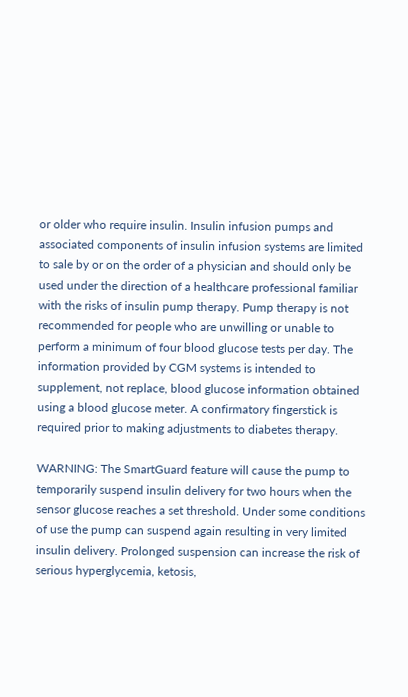or older who require insulin. Insulin infusion pumps and associated components of insulin infusion systems are limited to sale by or on the order of a physician and should only be used under the direction of a healthcare professional familiar with the risks of insulin pump therapy. Pump therapy is not recommended for people who are unwilling or unable to perform a minimum of four blood glucose tests per day. The information provided by CGM systems is intended to supplement, not replace, blood glucose information obtained using a blood glucose meter. A confirmatory fingerstick is required prior to making adjustments to diabetes therapy.

WARNING: The SmartGuard feature will cause the pump to temporarily suspend insulin delivery for two hours when the sensor glucose reaches a set threshold. Under some conditions of use the pump can suspend again resulting in very limited insulin delivery. Prolonged suspension can increase the risk of serious hyperglycemia, ketosis,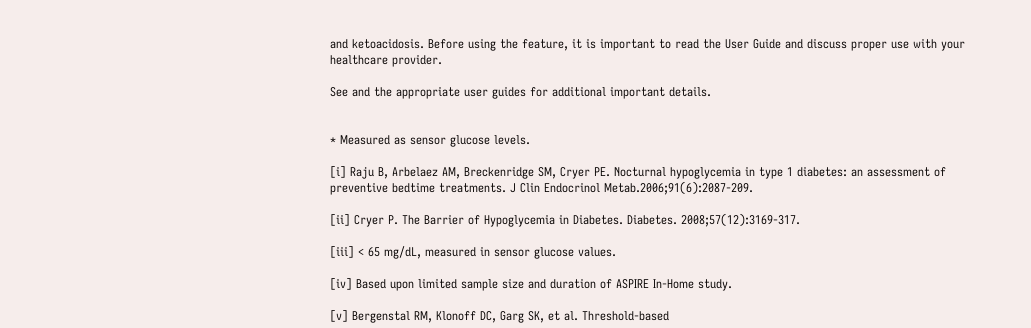and ketoacidosis. Before using the feature, it is important to read the User Guide and discuss proper use with your healthcare provider.

See and the appropriate user guides for additional important details.


* Measured as sensor glucose levels.

[i] Raju B, Arbelaez AM, Breckenridge SM, Cryer PE. Nocturnal hypoglycemia in type 1 diabetes: an assessment of preventive bedtime treatments. J Clin Endocrinol Metab.2006;91(6):2087-209.

[ii] Cryer P. The Barrier of Hypoglycemia in Diabetes. Diabetes. 2008;57(12):3169-317.

[iii] < 65 mg/dL, measured in sensor glucose values.

[iv] Based upon limited sample size and duration of ASPIRE In-Home study.

[v] Bergenstal RM, Klonoff DC, Garg SK, et al. Threshold-based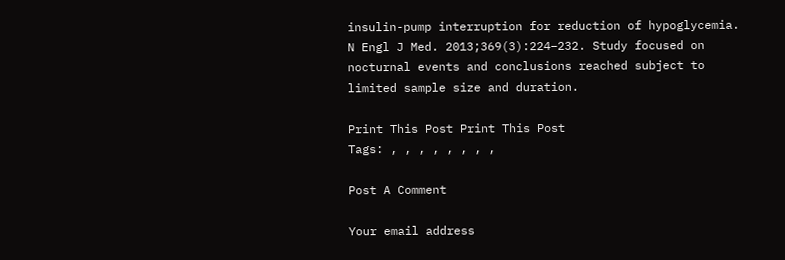insulin-pump interruption for reduction of hypoglycemia. N Engl J Med. 2013;369(3):224–232. Study focused on nocturnal events and conclusions reached subject to limited sample size and duration.

Print This Post Print This Post
Tags: , , , , , , , ,

Post A Comment

Your email address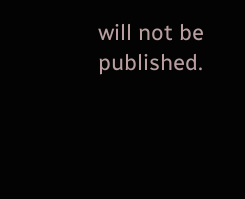will not be published.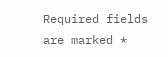Required fields are marked *